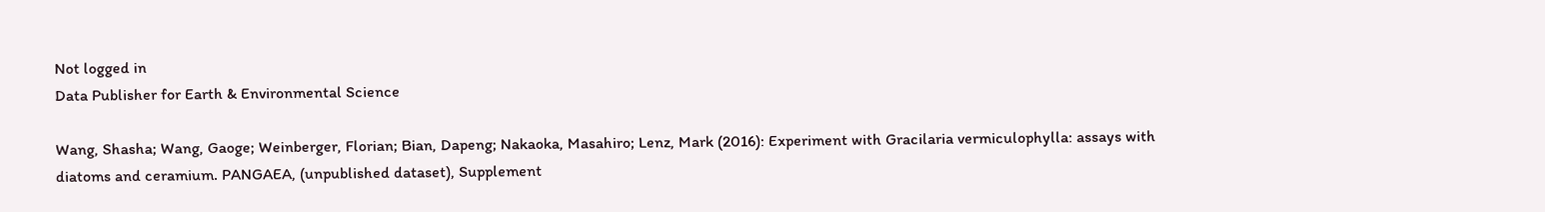Not logged in
Data Publisher for Earth & Environmental Science

Wang, Shasha; Wang, Gaoge; Weinberger, Florian; Bian, Dapeng; Nakaoka, Masahiro; Lenz, Mark (2016): Experiment with Gracilaria vermiculophylla: assays with diatoms and ceramium. PANGAEA, (unpublished dataset), Supplement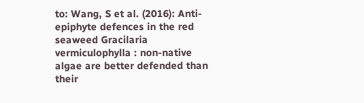to: Wang, S et al. (2016): Anti-epiphyte defences in the red seaweed Gracilaria vermiculophylla : non-native algae are better defended than their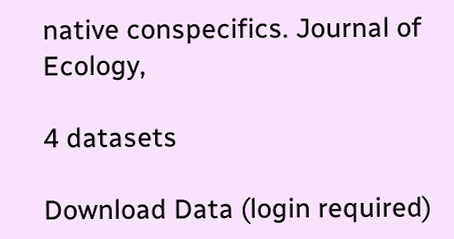native conspecifics. Journal of Ecology,

4 datasets

Download Data (login required)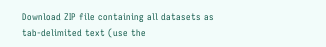Download ZIP file containing all datasets as tab-delimited text (use the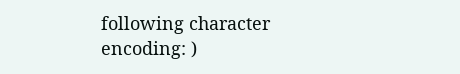following character encoding: )